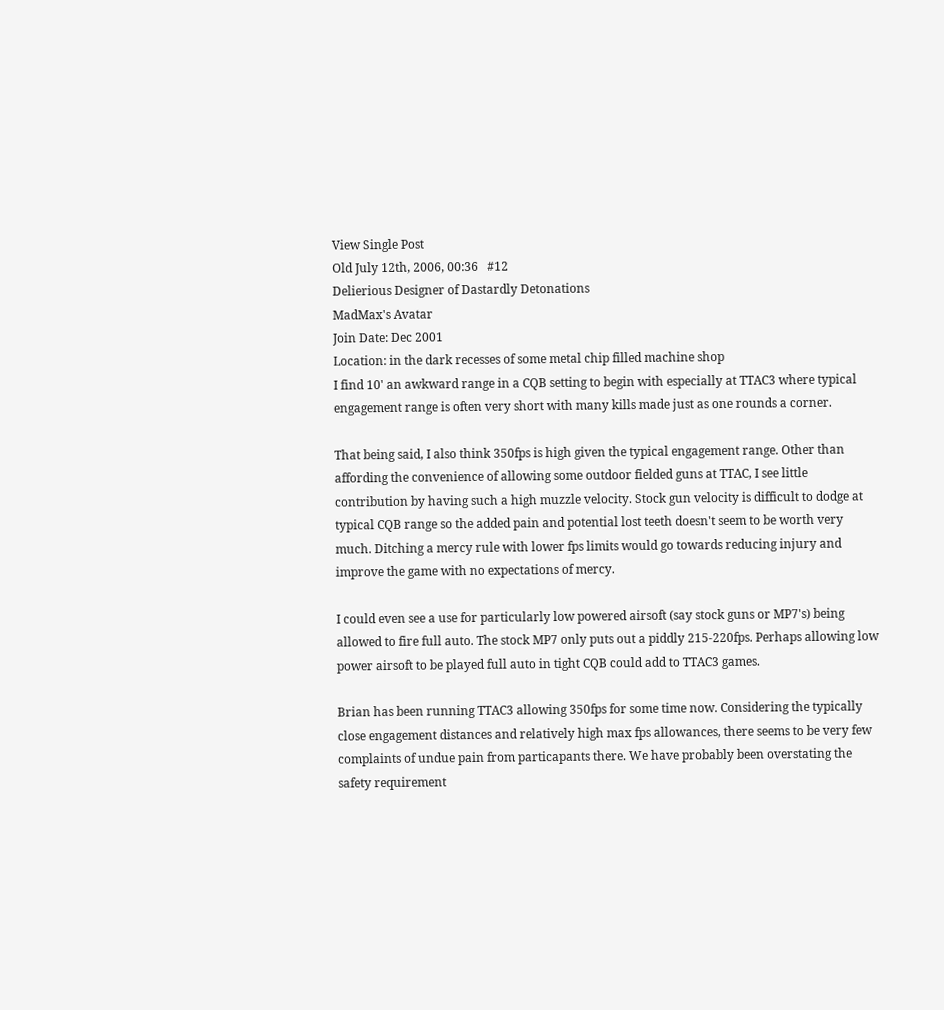View Single Post
Old July 12th, 2006, 00:36   #12
Delierious Designer of Dastardly Detonations
MadMax's Avatar
Join Date: Dec 2001
Location: in the dark recesses of some metal chip filled machine shop
I find 10' an awkward range in a CQB setting to begin with especially at TTAC3 where typical engagement range is often very short with many kills made just as one rounds a corner.

That being said, I also think 350fps is high given the typical engagement range. Other than affording the convenience of allowing some outdoor fielded guns at TTAC, I see little contribution by having such a high muzzle velocity. Stock gun velocity is difficult to dodge at typical CQB range so the added pain and potential lost teeth doesn't seem to be worth very much. Ditching a mercy rule with lower fps limits would go towards reducing injury and improve the game with no expectations of mercy.

I could even see a use for particularly low powered airsoft (say stock guns or MP7's) being allowed to fire full auto. The stock MP7 only puts out a piddly 215-220fps. Perhaps allowing low power airsoft to be played full auto in tight CQB could add to TTAC3 games.

Brian has been running TTAC3 allowing 350fps for some time now. Considering the typically close engagement distances and relatively high max fps allowances, there seems to be very few complaints of undue pain from particapants there. We have probably been overstating the safety requirement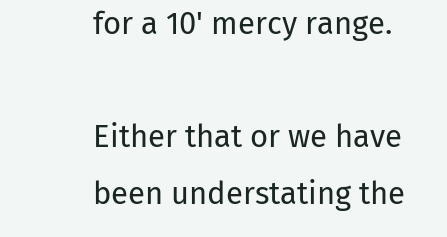for a 10' mercy range.

Either that or we have been understating the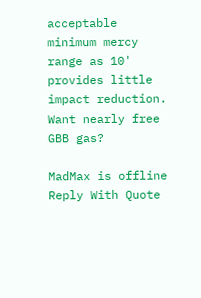acceptable minimum mercy range as 10' provides little impact reduction.
Want nearly free GBB gas?

MadMax is offline   Reply With Quote